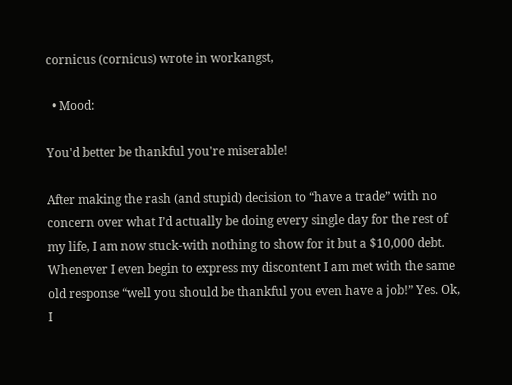cornicus (cornicus) wrote in workangst,

  • Mood:

You'd better be thankful you're miserable!

After making the rash (and stupid) decision to “have a trade” with no concern over what I’d actually be doing every single day for the rest of my life, I am now stuck-with nothing to show for it but a $10,000 debt.
Whenever I even begin to express my discontent I am met with the same old response “well you should be thankful you even have a job!” Yes. Ok, I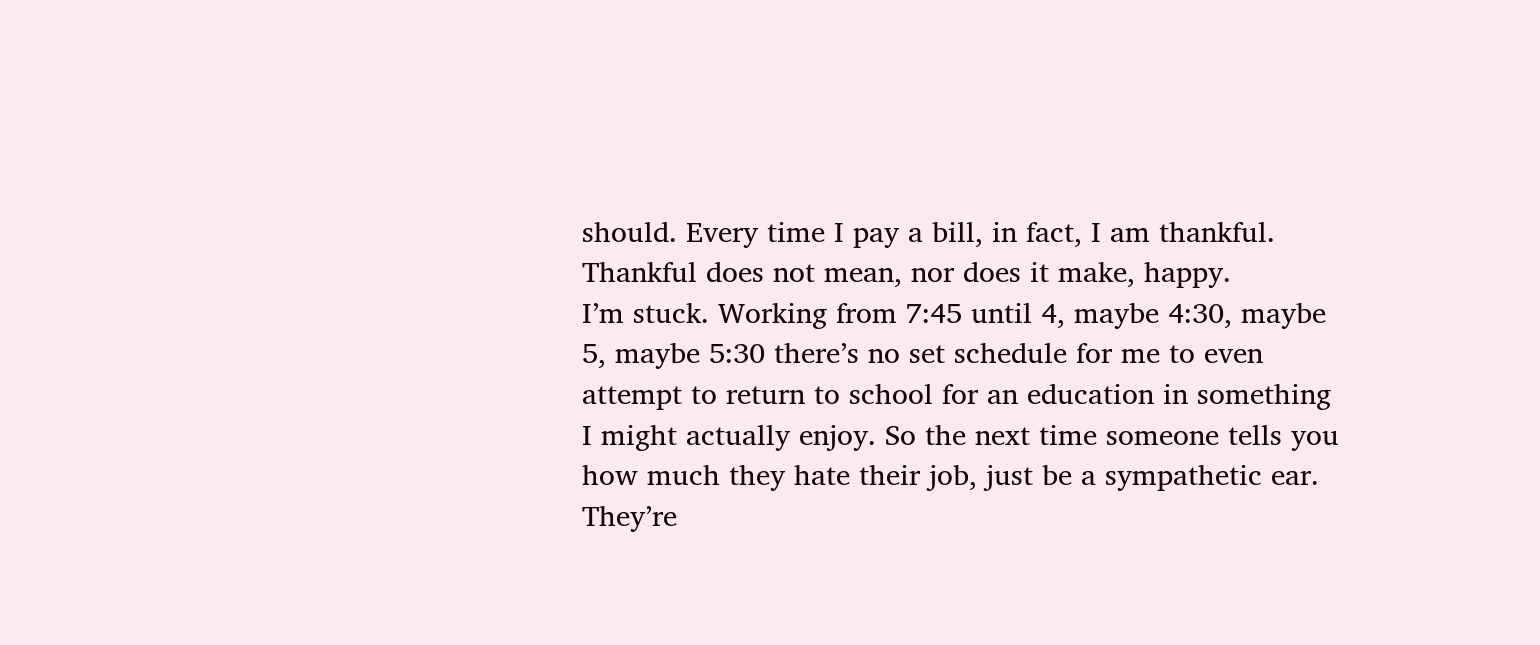should. Every time I pay a bill, in fact, I am thankful. Thankful does not mean, nor does it make, happy.
I’m stuck. Working from 7:45 until 4, maybe 4:30, maybe 5, maybe 5:30 there’s no set schedule for me to even attempt to return to school for an education in something I might actually enjoy. So the next time someone tells you how much they hate their job, just be a sympathetic ear. They’re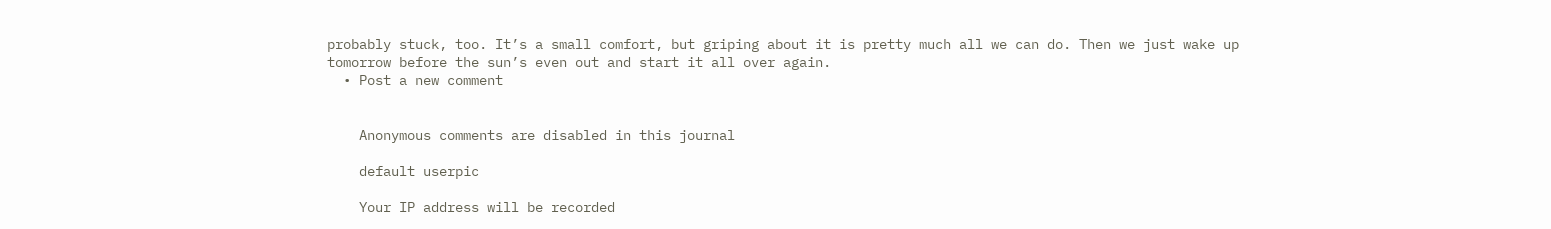probably stuck, too. It’s a small comfort, but griping about it is pretty much all we can do. Then we just wake up tomorrow before the sun’s even out and start it all over again.
  • Post a new comment


    Anonymous comments are disabled in this journal

    default userpic

    Your IP address will be recorded